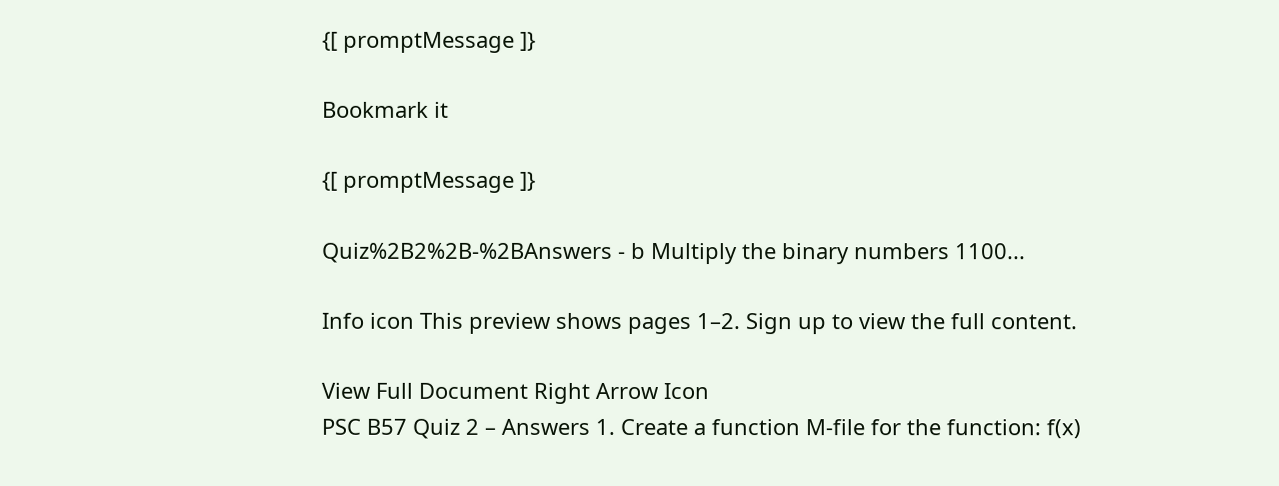{[ promptMessage ]}

Bookmark it

{[ promptMessage ]}

Quiz%2B2%2B-%2BAnswers - b Multiply the binary numbers 1100...

Info icon This preview shows pages 1–2. Sign up to view the full content.

View Full Document Right Arrow Icon
PSC B57 Quiz 2 – Answers 1. Create a function M-file for the function: f(x)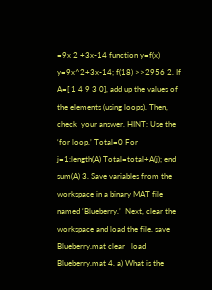=9x 2 +3x-14 function y=f(x) y=9x^2+3x-14; f(18) >>2956 2. If A=[ 1 4 9 3 0], add up the values of the elements (using loops). Then, check  your answer. HINT: Use the ‘for loop.’ Total=0 For j=1:length(A) Total=total+A(j); end sum(A) 3. Save variables from the workspace in a binary MAT file named ‘Blueberry.’  Next, clear the workspace and load the file. save Blueberry.mat clear   load Blueberry.mat 4. a) What is the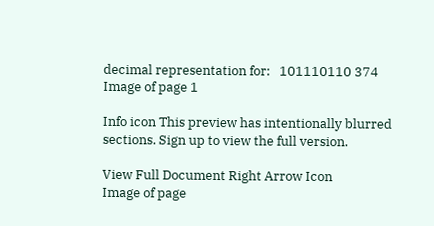decimal representation for:   101110110 374
Image of page 1

Info icon This preview has intentionally blurred sections. Sign up to view the full version.

View Full Document Right Arrow Icon
Image of page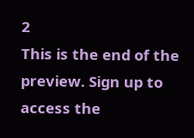2
This is the end of the preview. Sign up to access the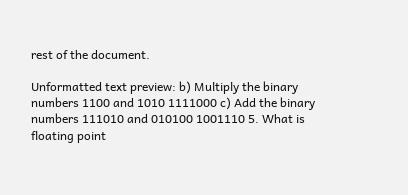rest of the document.

Unformatted text preview: b) Multiply the binary numbers 1100 and 1010 1111000 c) Add the binary numbers 111010 and 010100 1001110 5. What is floating point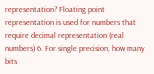representation? Floating point representation is used for numbers that require decimal representation (real numbers) 6. For single precision, how many bits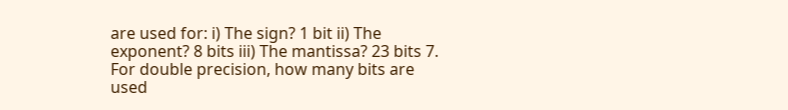are used for: i) The sign? 1 bit ii) The exponent? 8 bits iii) The mantissa? 23 bits 7. For double precision, how many bits are used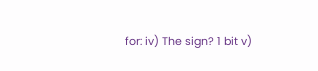for: iv) The sign? 1 bit v)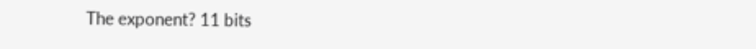The exponent? 11 bits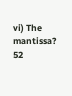vi) The mantissa? 52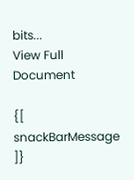bits...
View Full Document

{[ snackBarMessage ]}